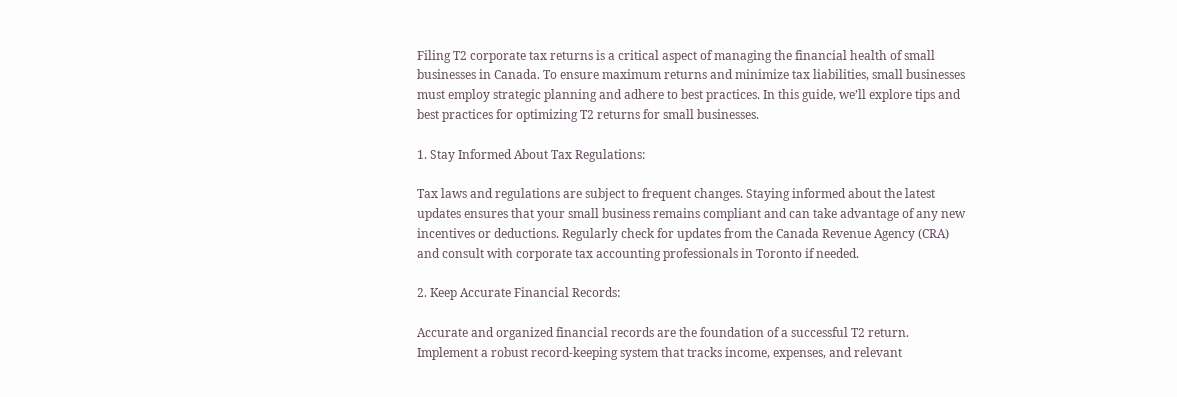Filing T2 corporate tax returns is a critical aspect of managing the financial health of small businesses in Canada. To ensure maximum returns and minimize tax liabilities, small businesses must employ strategic planning and adhere to best practices. In this guide, we’ll explore tips and best practices for optimizing T2 returns for small businesses.

1. Stay Informed About Tax Regulations:

Tax laws and regulations are subject to frequent changes. Staying informed about the latest updates ensures that your small business remains compliant and can take advantage of any new incentives or deductions. Regularly check for updates from the Canada Revenue Agency (CRA) and consult with corporate tax accounting professionals in Toronto if needed.

2. Keep Accurate Financial Records:

Accurate and organized financial records are the foundation of a successful T2 return. Implement a robust record-keeping system that tracks income, expenses, and relevant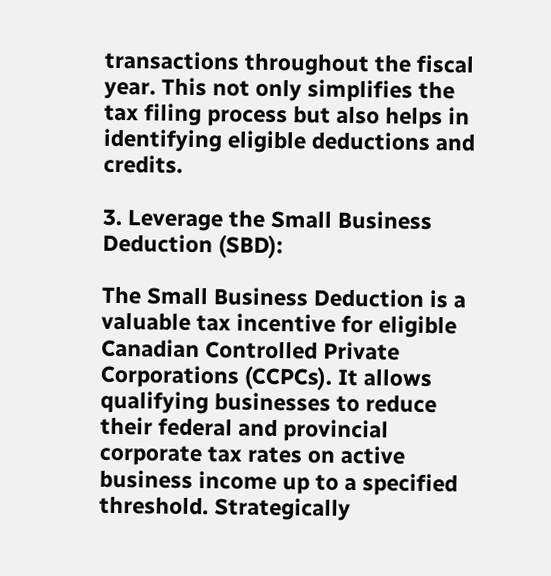transactions throughout the fiscal year. This not only simplifies the tax filing process but also helps in identifying eligible deductions and credits.

3. Leverage the Small Business Deduction (SBD):

The Small Business Deduction is a valuable tax incentive for eligible Canadian Controlled Private Corporations (CCPCs). It allows qualifying businesses to reduce their federal and provincial corporate tax rates on active business income up to a specified threshold. Strategically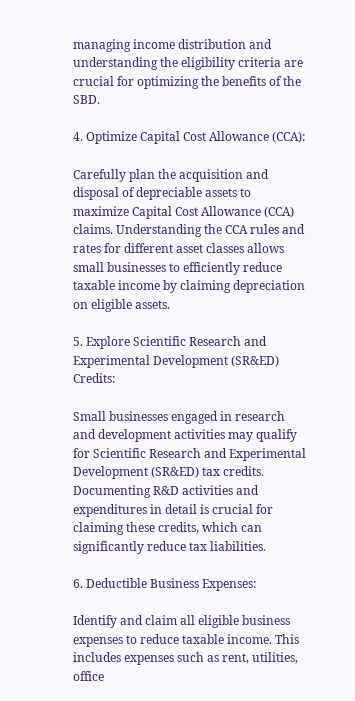managing income distribution and understanding the eligibility criteria are crucial for optimizing the benefits of the SBD.

4. Optimize Capital Cost Allowance (CCA):

Carefully plan the acquisition and disposal of depreciable assets to maximize Capital Cost Allowance (CCA) claims. Understanding the CCA rules and rates for different asset classes allows small businesses to efficiently reduce taxable income by claiming depreciation on eligible assets.

5. Explore Scientific Research and Experimental Development (SR&ED) Credits:

Small businesses engaged in research and development activities may qualify for Scientific Research and Experimental Development (SR&ED) tax credits. Documenting R&D activities and expenditures in detail is crucial for claiming these credits, which can significantly reduce tax liabilities.

6. Deductible Business Expenses:

Identify and claim all eligible business expenses to reduce taxable income. This includes expenses such as rent, utilities, office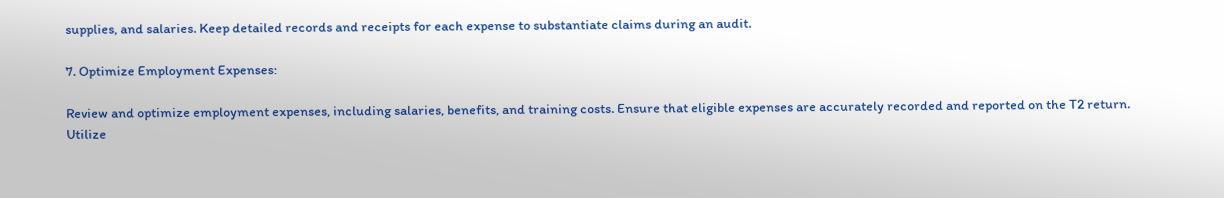supplies, and salaries. Keep detailed records and receipts for each expense to substantiate claims during an audit.

7. Optimize Employment Expenses:

Review and optimize employment expenses, including salaries, benefits, and training costs. Ensure that eligible expenses are accurately recorded and reported on the T2 return. Utilize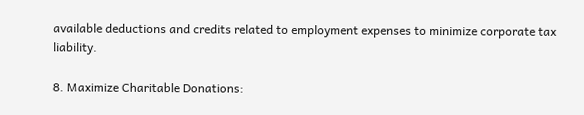available deductions and credits related to employment expenses to minimize corporate tax liability.

8. Maximize Charitable Donations: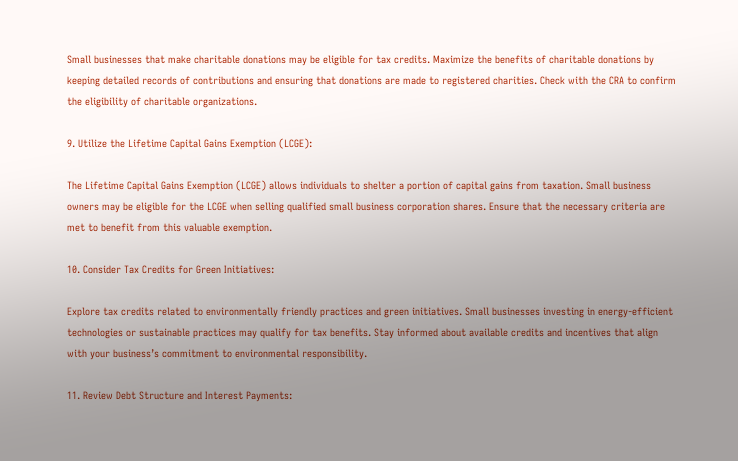Small businesses that make charitable donations may be eligible for tax credits. Maximize the benefits of charitable donations by keeping detailed records of contributions and ensuring that donations are made to registered charities. Check with the CRA to confirm the eligibility of charitable organizations.

9. Utilize the Lifetime Capital Gains Exemption (LCGE):

The Lifetime Capital Gains Exemption (LCGE) allows individuals to shelter a portion of capital gains from taxation. Small business owners may be eligible for the LCGE when selling qualified small business corporation shares. Ensure that the necessary criteria are met to benefit from this valuable exemption.

10. Consider Tax Credits for Green Initiatives:

Explore tax credits related to environmentally friendly practices and green initiatives. Small businesses investing in energy-efficient technologies or sustainable practices may qualify for tax benefits. Stay informed about available credits and incentives that align with your business’s commitment to environmental responsibility.

11. Review Debt Structure and Interest Payments: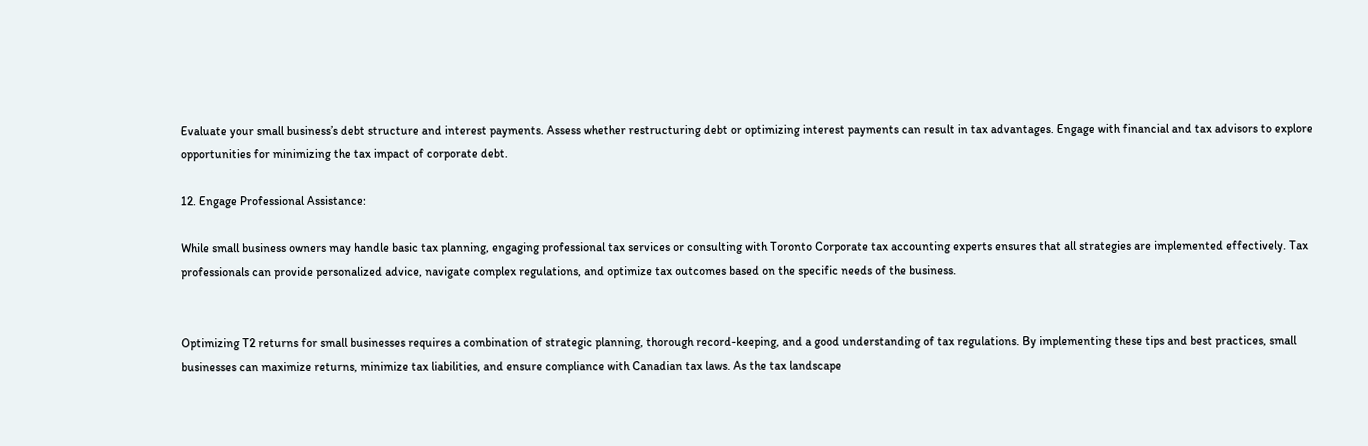Evaluate your small business’s debt structure and interest payments. Assess whether restructuring debt or optimizing interest payments can result in tax advantages. Engage with financial and tax advisors to explore opportunities for minimizing the tax impact of corporate debt.

12. Engage Professional Assistance:

While small business owners may handle basic tax planning, engaging professional tax services or consulting with Toronto Corporate tax accounting experts ensures that all strategies are implemented effectively. Tax professionals can provide personalized advice, navigate complex regulations, and optimize tax outcomes based on the specific needs of the business.


Optimizing T2 returns for small businesses requires a combination of strategic planning, thorough record-keeping, and a good understanding of tax regulations. By implementing these tips and best practices, small businesses can maximize returns, minimize tax liabilities, and ensure compliance with Canadian tax laws. As the tax landscape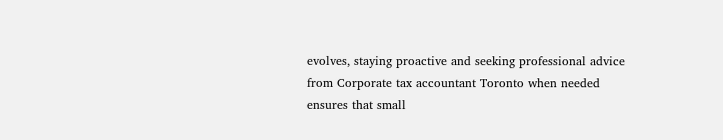evolves, staying proactive and seeking professional advice from Corporate tax accountant Toronto when needed ensures that small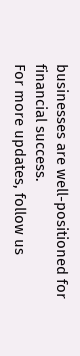businesses are well-positioned for financial success.
For more updates, follow us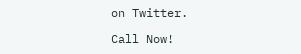on Twitter.

Call Now!